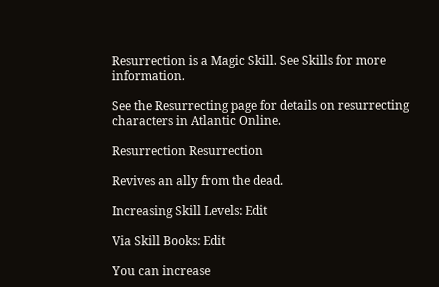Resurrection is a Magic Skill. See Skills for more information.

See the Resurrecting page for details on resurrecting characters in Atlantic Online.

Resurrection Resurrection

Revives an ally from the dead.

Increasing Skill Levels: Edit

Via Skill Books: Edit

You can increase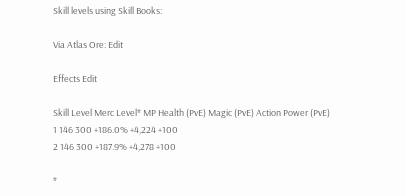Skill levels using Skill Books:

Via Atlas Ore: Edit

Effects Edit

Skill Level Merc Level* MP Health (PvE) Magic (PvE) Action Power (PvE)
1 146 300 +186.0% +4,224 +100
2 146 300 +187.9% +4,278 +100

*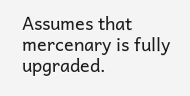Assumes that mercenary is fully upgraded.